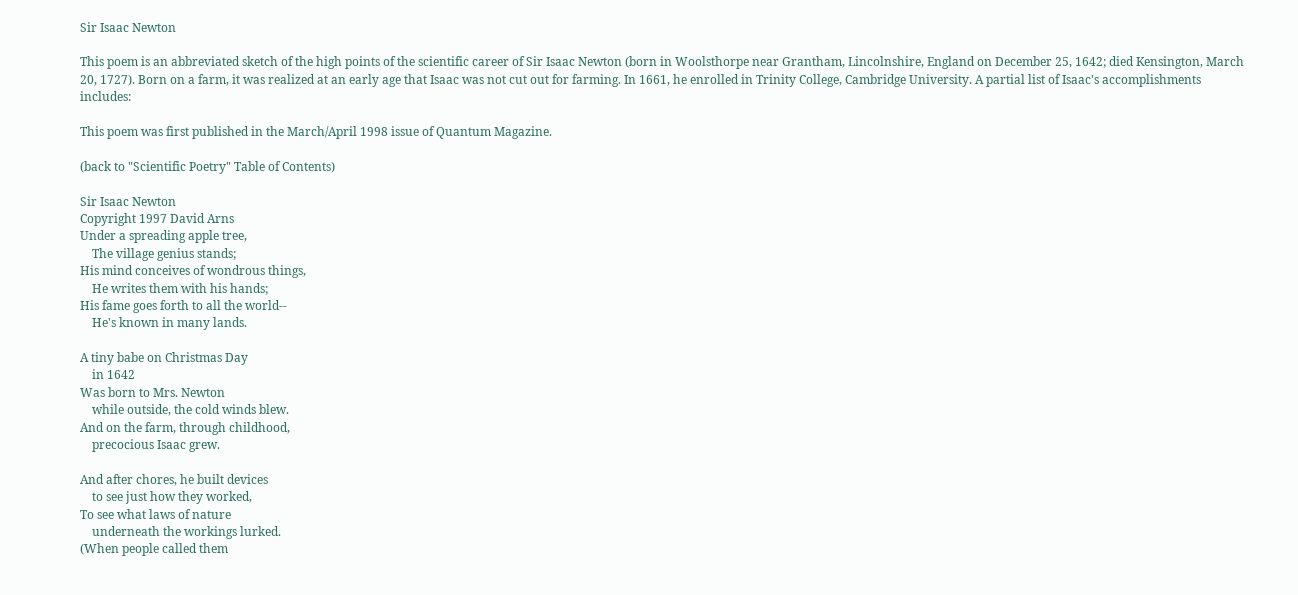Sir Isaac Newton

This poem is an abbreviated sketch of the high points of the scientific career of Sir Isaac Newton (born in Woolsthorpe near Grantham, Lincolnshire, England on December 25, 1642; died Kensington, March 20, 1727). Born on a farm, it was realized at an early age that Isaac was not cut out for farming. In 1661, he enrolled in Trinity College, Cambridge University. A partial list of Isaac's accomplishments includes:

This poem was first published in the March/April 1998 issue of Quantum Magazine.

(back to "Scientific Poetry" Table of Contents)

Sir Isaac Newton
Copyright 1997 David Arns
Under a spreading apple tree,
    The village genius stands;
His mind conceives of wondrous things,
    He writes them with his hands;
His fame goes forth to all the world--
    He's known in many lands.

A tiny babe on Christmas Day
    in 1642
Was born to Mrs. Newton
    while outside, the cold winds blew.
And on the farm, through childhood,
    precocious Isaac grew.

And after chores, he built devices
    to see just how they worked,
To see what laws of nature
    underneath the workings lurked.
(When people called them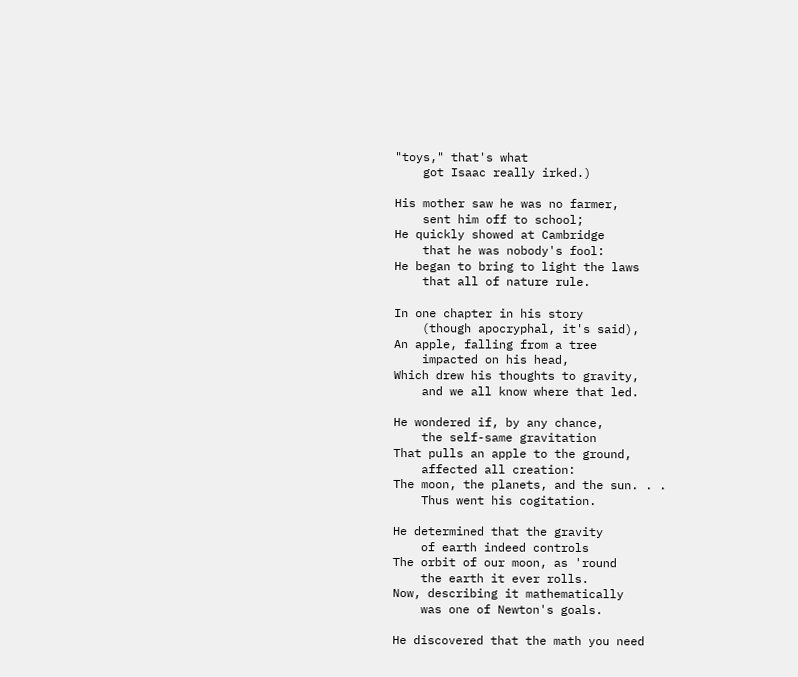"toys," that's what
    got Isaac really irked.)

His mother saw he was no farmer,
    sent him off to school;
He quickly showed at Cambridge
    that he was nobody's fool:
He began to bring to light the laws
    that all of nature rule.

In one chapter in his story
    (though apocryphal, it's said),
An apple, falling from a tree
    impacted on his head,
Which drew his thoughts to gravity,
    and we all know where that led.

He wondered if, by any chance,
    the self-same gravitation
That pulls an apple to the ground,
    affected all creation:
The moon, the planets, and the sun. . .
    Thus went his cogitation.

He determined that the gravity
    of earth indeed controls
The orbit of our moon, as 'round
    the earth it ever rolls.
Now, describing it mathematically
    was one of Newton's goals.

He discovered that the math you need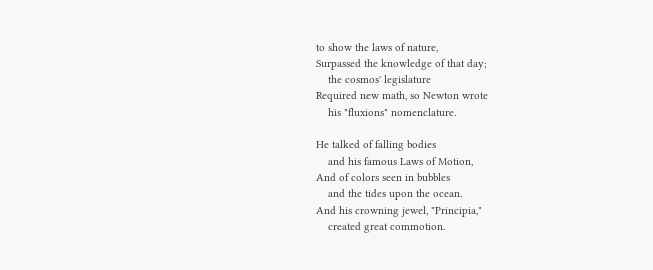to show the laws of nature,
Surpassed the knowledge of that day;
    the cosmos' legislature
Required new math, so Newton wrote
    his "fluxions" nomenclature.

He talked of falling bodies
    and his famous Laws of Motion,
And of colors seen in bubbles
    and the tides upon the ocean.
And his crowning jewel, "Principia,"
    created great commotion.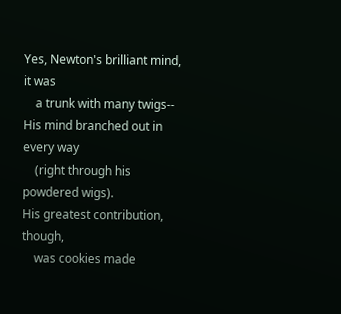Yes, Newton's brilliant mind, it was
    a trunk with many twigs--
His mind branched out in every way
    (right through his powdered wigs).
His greatest contribution, though,
    was cookies made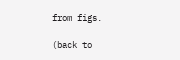from figs.

(back to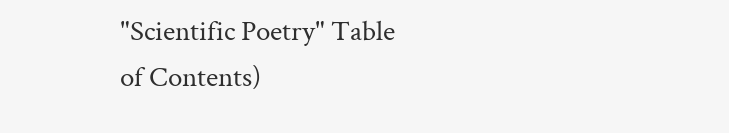"Scientific Poetry" Table of Contents)